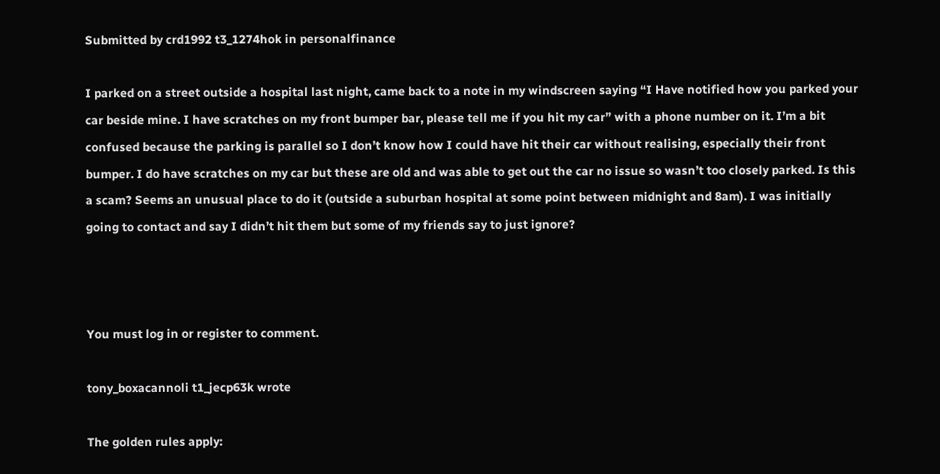Submitted by crd1992 t3_1274hok in personalfinance

I parked on a street outside a hospital last night, came back to a note in my windscreen saying “I Have notified how you parked your car beside mine. I have scratches on my front bumper bar, please tell me if you hit my car” with a phone number on it. I’m a bit confused because the parking is parallel so I don’t know how I could have hit their car without realising, especially their front bumper. I do have scratches on my car but these are old and was able to get out the car no issue so wasn’t too closely parked. Is this a scam? Seems an unusual place to do it (outside a suburban hospital at some point between midnight and 8am). I was initially going to contact and say I didn’t hit them but some of my friends say to just ignore?



You must log in or register to comment.

tony_boxacannoli t1_jecp63k wrote

The golden rules apply: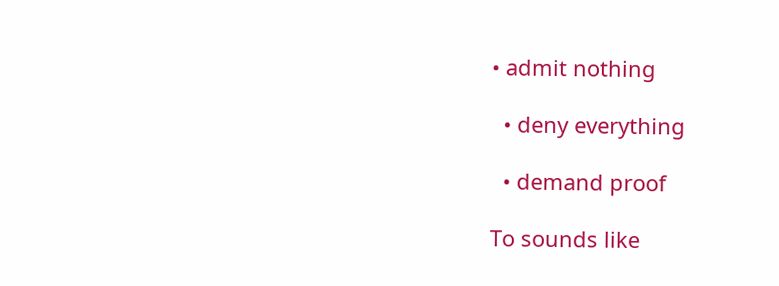• admit nothing

  • deny everything

  • demand proof

To sounds like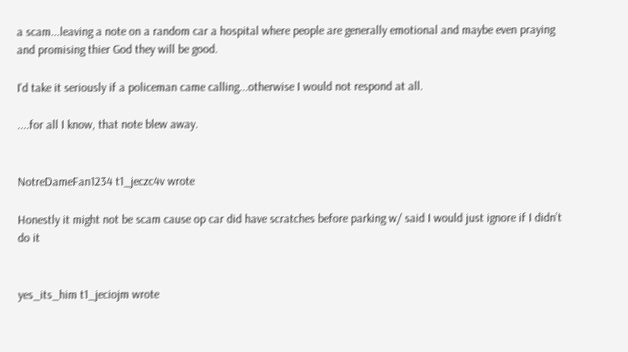a scam...leaving a note on a random car a hospital where people are generally emotional and maybe even praying and promising thier God they will be good.

I'd take it seriously if a policeman came calling...otherwise I would not respond at all.

....for all I know, that note blew away.


NotreDameFan1234 t1_jeczc4v wrote

Honestly it might not be scam cause op car did have scratches before parking w/ said I would just ignore if I didn’t do it


yes_its_him t1_jeciojm wrote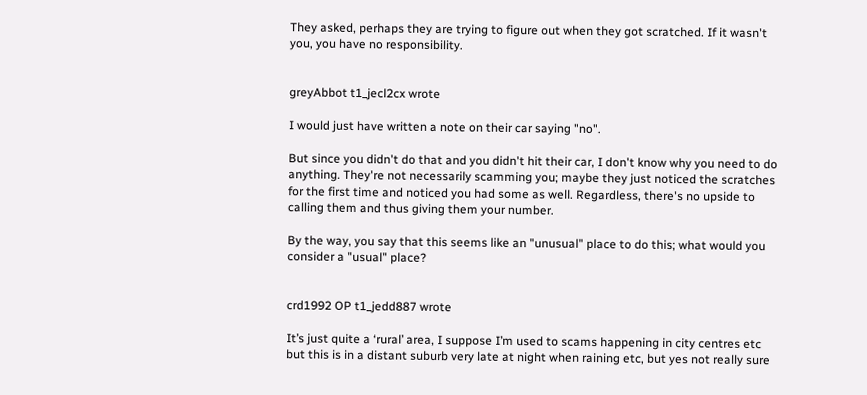They asked, perhaps they are trying to figure out when they got scratched. If it wasn't you, you have no responsibility.


greyAbbot t1_jecl2cx wrote

I would just have written a note on their car saying "no".

But since you didn't do that and you didn't hit their car, I don't know why you need to do anything. They're not necessarily scamming you; maybe they just noticed the scratches for the first time and noticed you had some as well. Regardless, there's no upside to calling them and thus giving them your number.

By the way, you say that this seems like an "unusual" place to do this; what would you consider a "usual" place?


crd1992 OP t1_jedd887 wrote

It’s just quite a ‘rural’ area, I suppose I’m used to scams happening in city centres etc but this is in a distant suburb very late at night when raining etc, but yes not really sure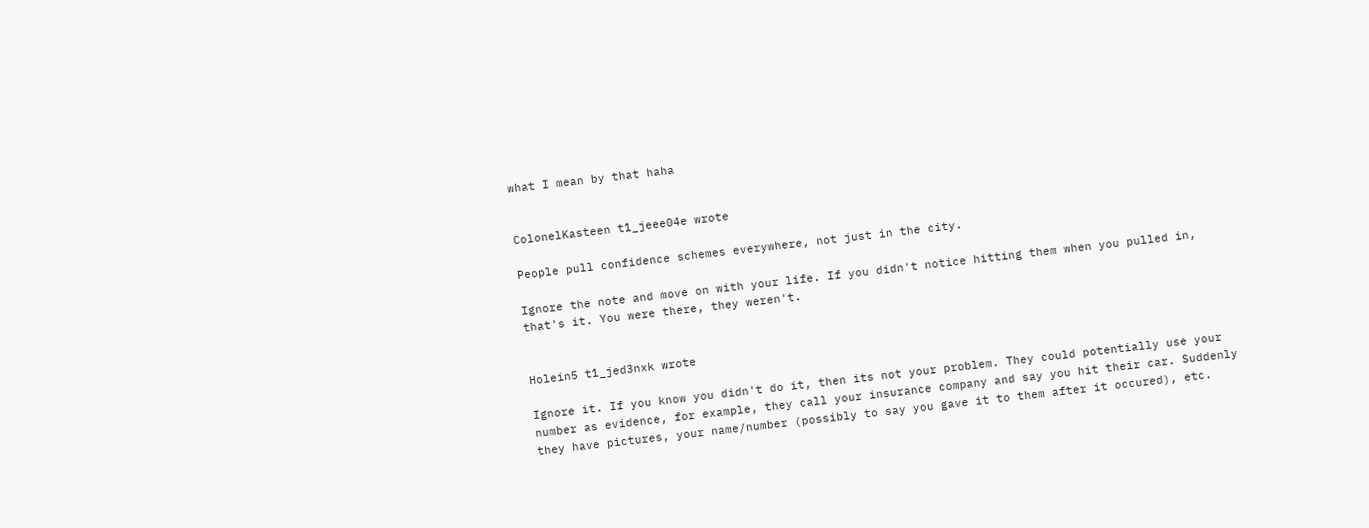what I mean by that haha


ColonelKasteen t1_jeee04e wrote

People pull confidence schemes everywhere, not just in the city.

Ignore the note and move on with your life. If you didn't notice hitting them when you pulled in, that's it. You were there, they weren't.


Holein5 t1_jed3nxk wrote

Ignore it. If you know you didn't do it, then its not your problem. They could potentially use your number as evidence, for example, they call your insurance company and say you hit their car. Suddenly they have pictures, your name/number (possibly to say you gave it to them after it occured), etc.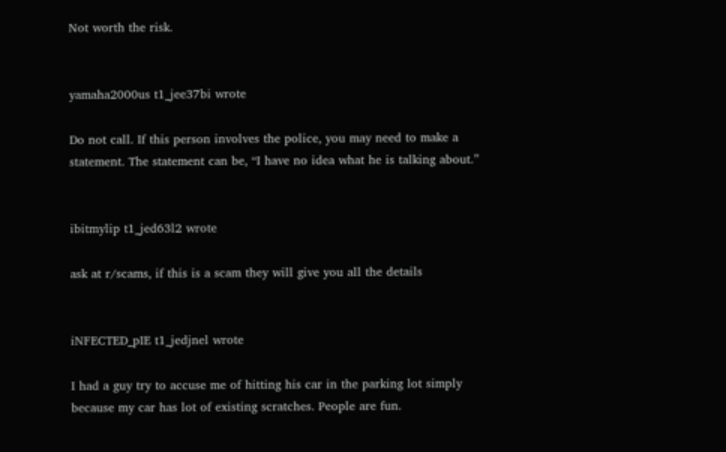Not worth the risk.


yamaha2000us t1_jee37bi wrote

Do not call. If this person involves the police, you may need to make a statement. The statement can be, “I have no idea what he is talking about.”


ibitmylip t1_jed63l2 wrote

ask at r/scams, if this is a scam they will give you all the details


iNFECTED_pIE t1_jedjnel wrote

I had a guy try to accuse me of hitting his car in the parking lot simply because my car has lot of existing scratches. People are fun.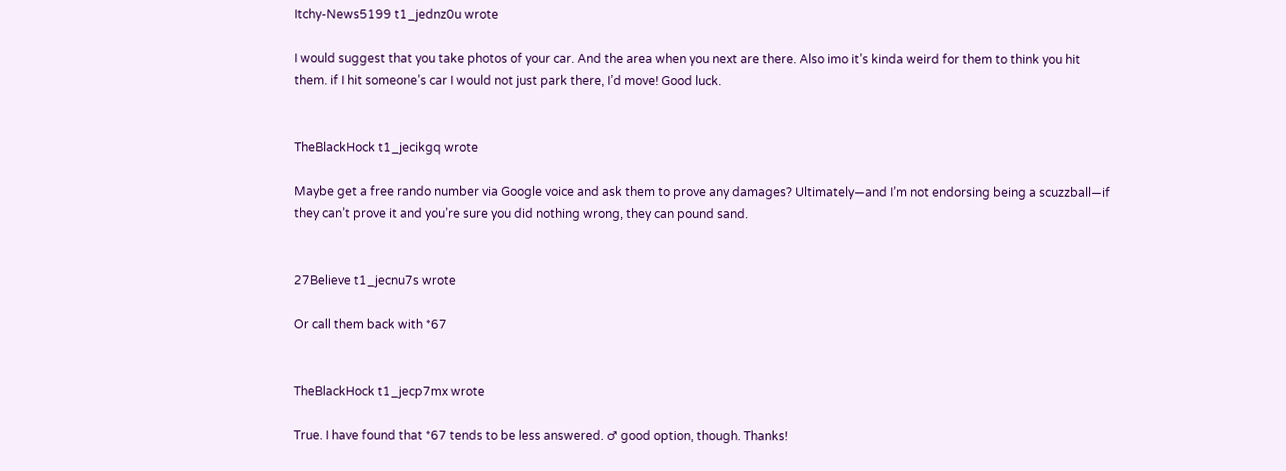Itchy-News5199 t1_jednz0u wrote

I would suggest that you take photos of your car. And the area when you next are there. Also imo it’s kinda weird for them to think you hit them. if I hit someone’s car I would not just park there, I’d move! Good luck.


TheBlackHock t1_jecikgq wrote

Maybe get a free rando number via Google voice and ask them to prove any damages? Ultimately—and I’m not endorsing being a scuzzball—if they can’t prove it and you’re sure you did nothing wrong, they can pound sand.


27Believe t1_jecnu7s wrote

Or call them back with *67


TheBlackHock t1_jecp7mx wrote

True. I have found that *67 tends to be less answered. ♂ good option, though. Thanks!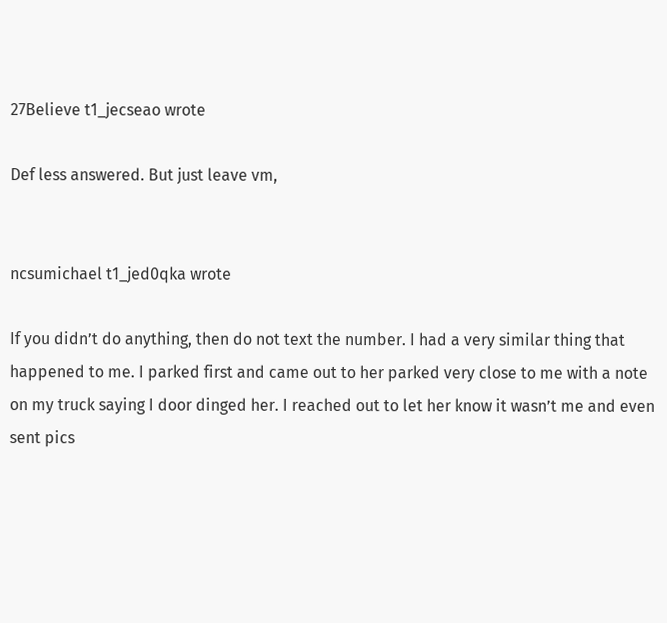27Believe t1_jecseao wrote

Def less answered. But just leave vm,


ncsumichael t1_jed0qka wrote

If you didn’t do anything, then do not text the number. I had a very similar thing that happened to me. I parked first and came out to her parked very close to me with a note on my truck saying I door dinged her. I reached out to let her know it wasn’t me and even sent pics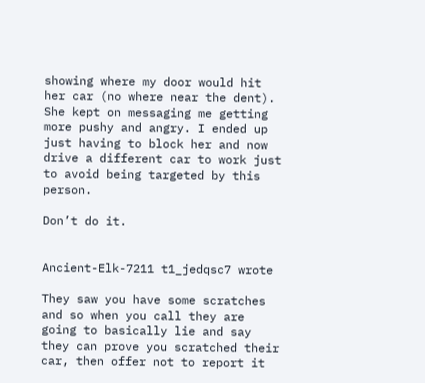showing where my door would hit her car (no where near the dent). She kept on messaging me getting more pushy and angry. I ended up just having to block her and now drive a different car to work just to avoid being targeted by this person.

Don’t do it.


Ancient-Elk-7211 t1_jedqsc7 wrote

They saw you have some scratches and so when you call they are going to basically lie and say they can prove you scratched their car, then offer not to report it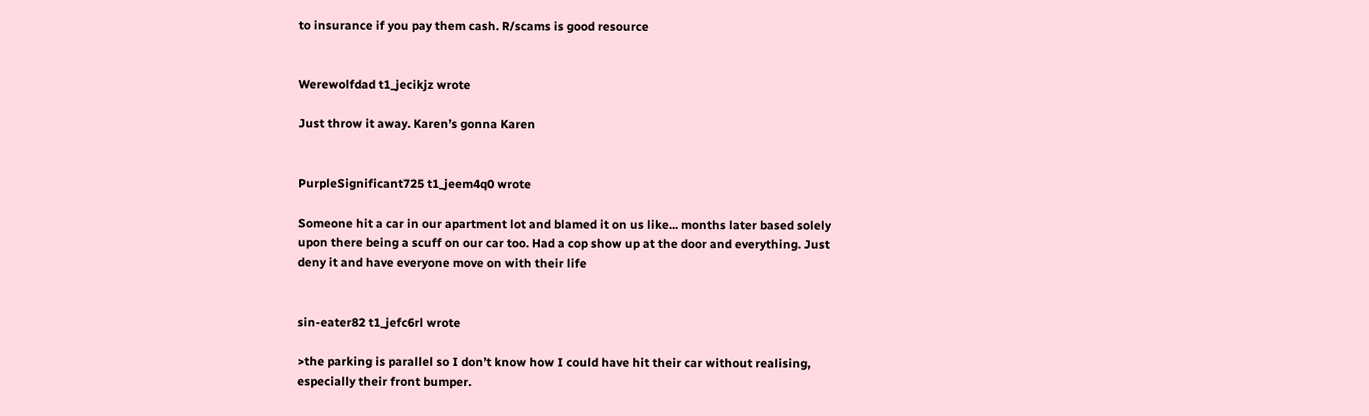to insurance if you pay them cash. R/scams is good resource


Werewolfdad t1_jecikjz wrote

Just throw it away. Karen’s gonna Karen


PurpleSignificant725 t1_jeem4q0 wrote

Someone hit a car in our apartment lot and blamed it on us like... months later based solely upon there being a scuff on our car too. Had a cop show up at the door and everything. Just deny it and have everyone move on with their life


sin-eater82 t1_jefc6rl wrote

>the parking is parallel so I don’t know how I could have hit their car without realising, especially their front bumper.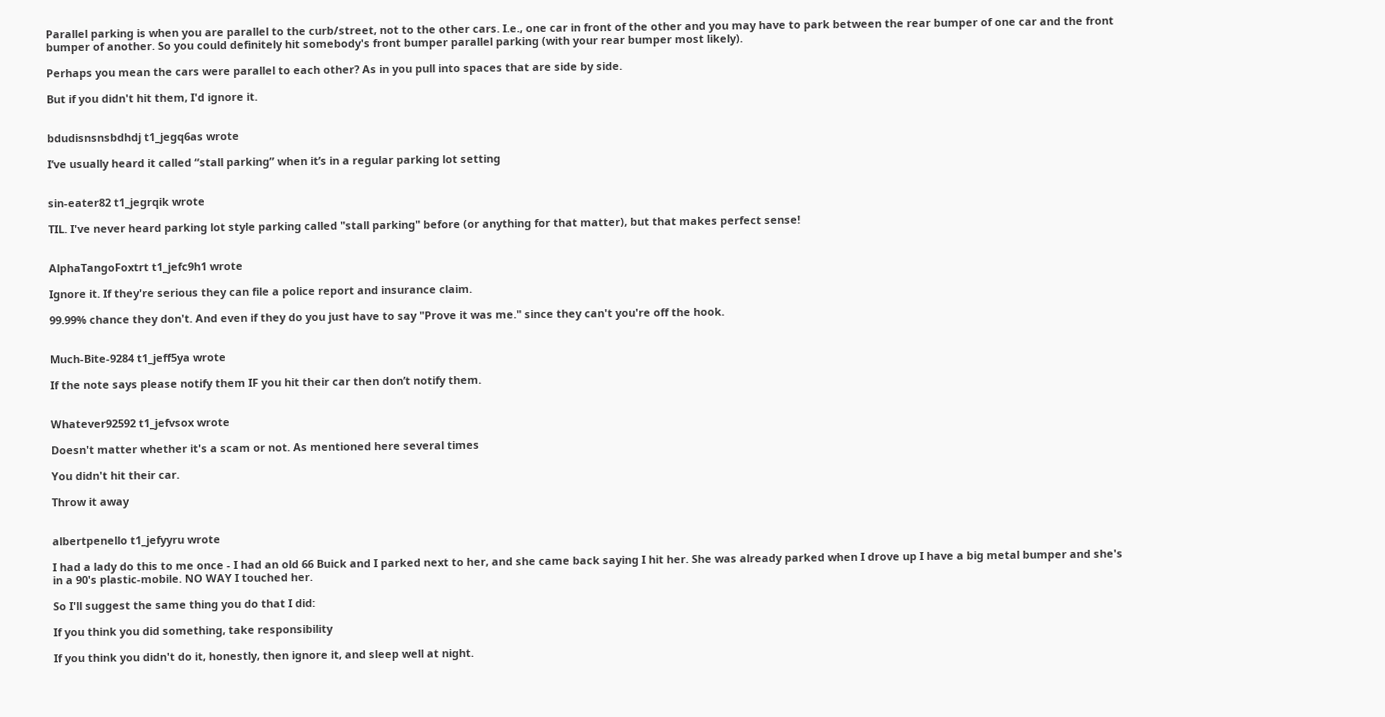Parallel parking is when you are parallel to the curb/street, not to the other cars. I.e., one car in front of the other and you may have to park between the rear bumper of one car and the front bumper of another. So you could definitely hit somebody's front bumper parallel parking (with your rear bumper most likely).

Perhaps you mean the cars were parallel to each other? As in you pull into spaces that are side by side.

But if you didn't hit them, I'd ignore it.


bdudisnsnsbdhdj t1_jegq6as wrote

I’ve usually heard it called “stall parking” when it’s in a regular parking lot setting


sin-eater82 t1_jegrqik wrote

TIL. I've never heard parking lot style parking called "stall parking" before (or anything for that matter), but that makes perfect sense!


AlphaTangoFoxtrt t1_jefc9h1 wrote

Ignore it. If they're serious they can file a police report and insurance claim.

99.99% chance they don't. And even if they do you just have to say "Prove it was me." since they can't you're off the hook.


Much-Bite-9284 t1_jeff5ya wrote

If the note says please notify them IF you hit their car then don’t notify them.


Whatever92592 t1_jefvsox wrote

Doesn't matter whether it's a scam or not. As mentioned here several times

You didn't hit their car.

Throw it away


albertpenello t1_jefyyru wrote

I had a lady do this to me once - I had an old 66 Buick and I parked next to her, and she came back saying I hit her. She was already parked when I drove up I have a big metal bumper and she's in a 90's plastic-mobile. NO WAY I touched her.

So I'll suggest the same thing you do that I did:

If you think you did something, take responsibility

If you think you didn't do it, honestly, then ignore it, and sleep well at night.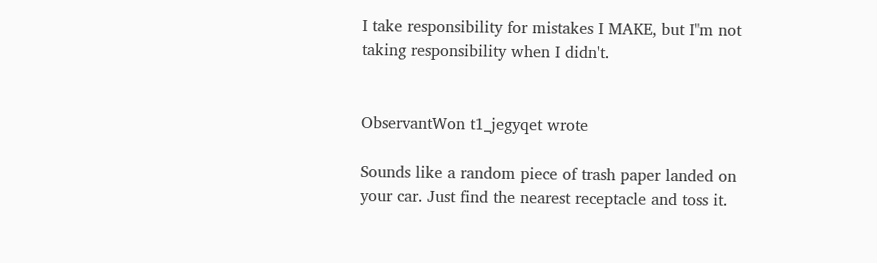I take responsibility for mistakes I MAKE, but I"m not taking responsibility when I didn't.


ObservantWon t1_jegyqet wrote

Sounds like a random piece of trash paper landed on your car. Just find the nearest receptacle and toss it.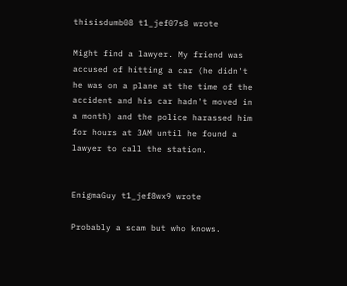thisisdumb08 t1_jef07s8 wrote

Might find a lawyer. My friend was accused of hitting a car (he didn't he was on a plane at the time of the accident and his car hadn't moved in a month) and the police harassed him for hours at 3AM until he found a lawyer to call the station.


EnigmaGuy t1_jef8wx9 wrote

Probably a scam but who knows.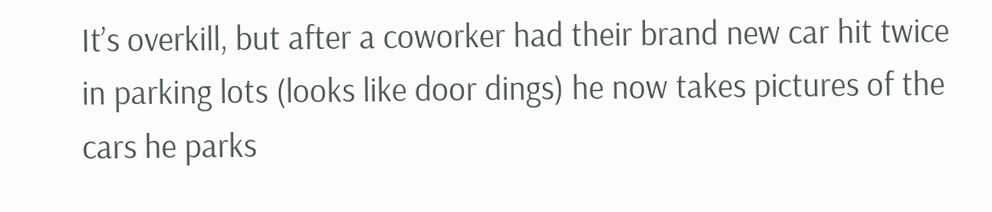It’s overkill, but after a coworker had their brand new car hit twice in parking lots (looks like door dings) he now takes pictures of the cars he parks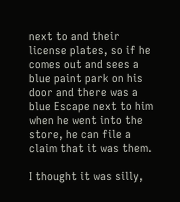next to and their license plates, so if he comes out and sees a blue paint park on his door and there was a blue Escape next to him when he went into the store, he can file a claim that it was them.

I thought it was silly,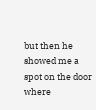but then he showed me a spot on the door where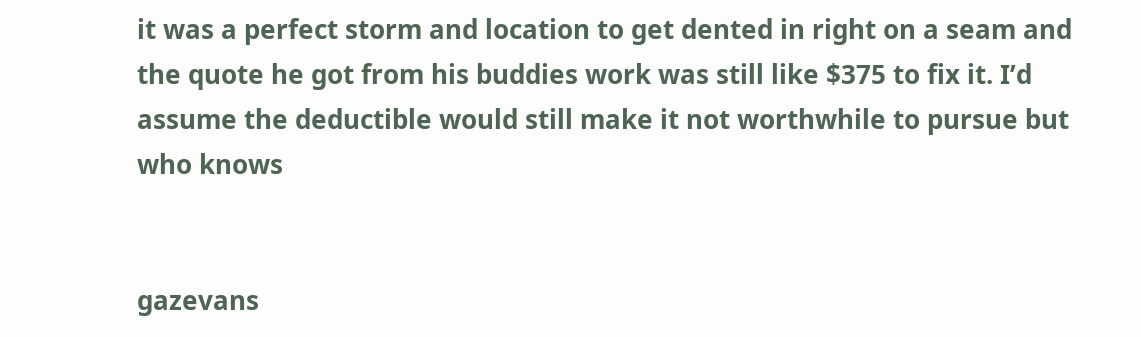it was a perfect storm and location to get dented in right on a seam and the quote he got from his buddies work was still like $375 to fix it. I’d assume the deductible would still make it not worthwhile to pursue but who knows


gazevans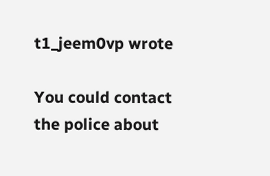t1_jeem0vp wrote

You could contact the police about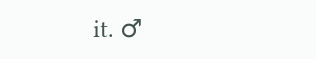it. ♂